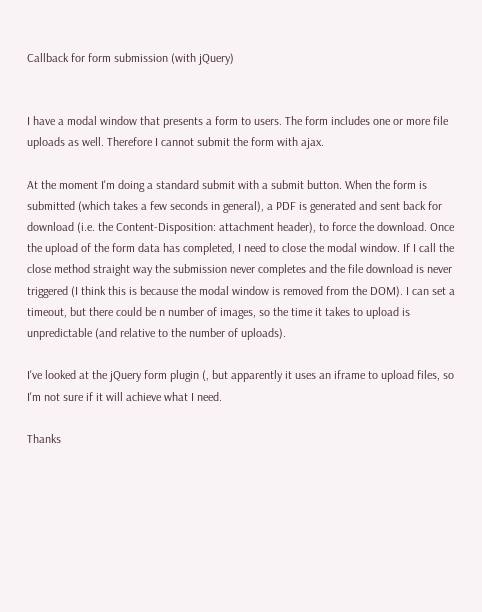Callback for form submission (with jQuery)


I have a modal window that presents a form to users. The form includes one or more file uploads as well. Therefore I cannot submit the form with ajax.

At the moment I'm doing a standard submit with a submit button. When the form is submitted (which takes a few seconds in general), a PDF is generated and sent back for download (i.e. the Content-Disposition: attachment header), to force the download. Once the upload of the form data has completed, I need to close the modal window. If I call the close method straight way the submission never completes and the file download is never triggered (I think this is because the modal window is removed from the DOM). I can set a timeout, but there could be n number of images, so the time it takes to upload is unpredictable (and relative to the number of uploads).

I've looked at the jQuery form plugin (, but apparently it uses an iframe to upload files, so I'm not sure if it will achieve what I need.

Thanks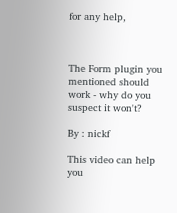for any help,



The Form plugin you mentioned should work - why do you suspect it won't?

By : nickf

This video can help you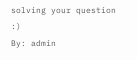solving your question :)
By: admin